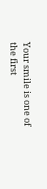Your smile is one of the first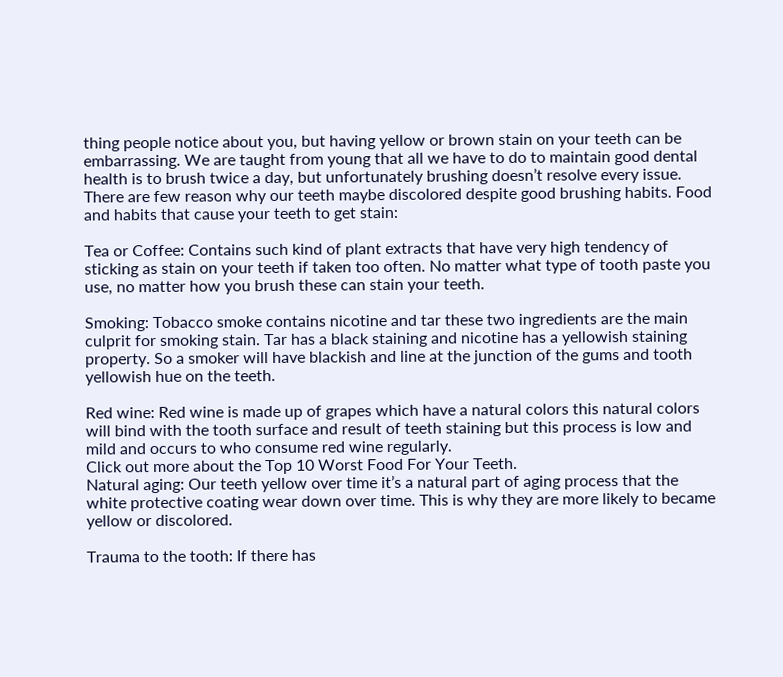thing people notice about you, but having yellow or brown stain on your teeth can be embarrassing. We are taught from young that all we have to do to maintain good dental health is to brush twice a day, but unfortunately brushing doesn’t resolve every issue. There are few reason why our teeth maybe discolored despite good brushing habits. Food and habits that cause your teeth to get stain:

Tea or Coffee: Contains such kind of plant extracts that have very high tendency of sticking as stain on your teeth if taken too often. No matter what type of tooth paste you use, no matter how you brush these can stain your teeth.

Smoking: Tobacco smoke contains nicotine and tar these two ingredients are the main culprit for smoking stain. Tar has a black staining and nicotine has a yellowish staining property. So a smoker will have blackish and line at the junction of the gums and tooth yellowish hue on the teeth.

Red wine: Red wine is made up of grapes which have a natural colors this natural colors will bind with the tooth surface and result of teeth staining but this process is low and mild and occurs to who consume red wine regularly.
Click out more about the Top 10 Worst Food For Your Teeth.
Natural aging: Our teeth yellow over time it’s a natural part of aging process that the white protective coating wear down over time. This is why they are more likely to became yellow or discolored.

Trauma to the tooth: If there has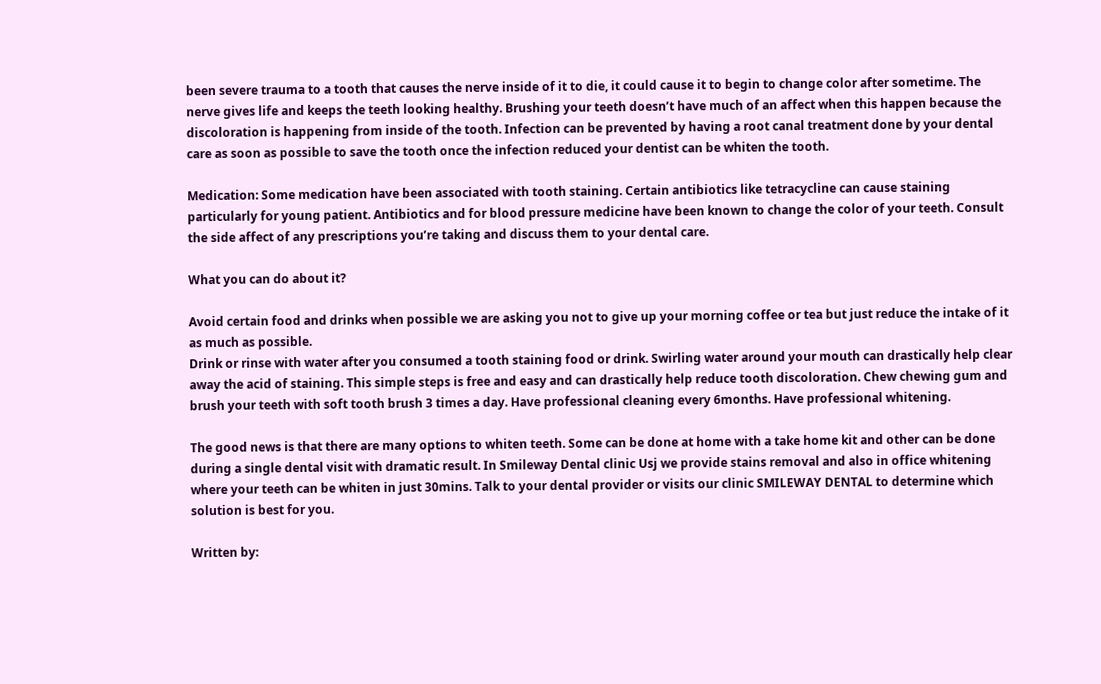been severe trauma to a tooth that causes the nerve inside of it to die, it could cause it to begin to change color after sometime. The nerve gives life and keeps the teeth looking healthy. Brushing your teeth doesn’t have much of an affect when this happen because the discoloration is happening from inside of the tooth. Infection can be prevented by having a root canal treatment done by your dental care as soon as possible to save the tooth once the infection reduced your dentist can be whiten the tooth.

Medication: Some medication have been associated with tooth staining. Certain antibiotics like tetracycline can cause staining particularly for young patient. Antibiotics and for blood pressure medicine have been known to change the color of your teeth. Consult the side affect of any prescriptions you’re taking and discuss them to your dental care.

What you can do about it?

Avoid certain food and drinks when possible we are asking you not to give up your morning coffee or tea but just reduce the intake of it as much as possible.
Drink or rinse with water after you consumed a tooth staining food or drink. Swirling water around your mouth can drastically help clear away the acid of staining. This simple steps is free and easy and can drastically help reduce tooth discoloration. Chew chewing gum and brush your teeth with soft tooth brush 3 times a day. Have professional cleaning every 6months. Have professional whitening.

The good news is that there are many options to whiten teeth. Some can be done at home with a take home kit and other can be done during a single dental visit with dramatic result. In Smileway Dental clinic Usj we provide stains removal and also in office whitening where your teeth can be whiten in just 30mins. Talk to your dental provider or visits our clinic SMILEWAY DENTAL to determine which solution is best for you.

Written by: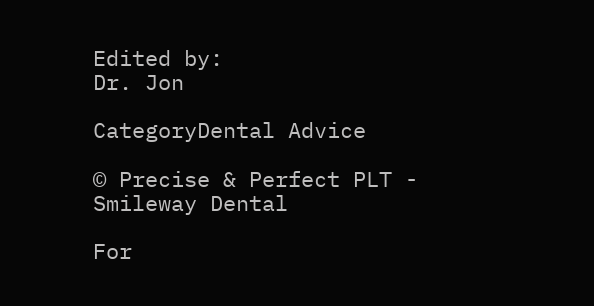Edited by:
Dr. Jon

CategoryDental Advice

© Precise & Perfect PLT - Smileway Dental

For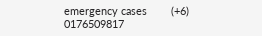emergency cases        (+6) 0176509817